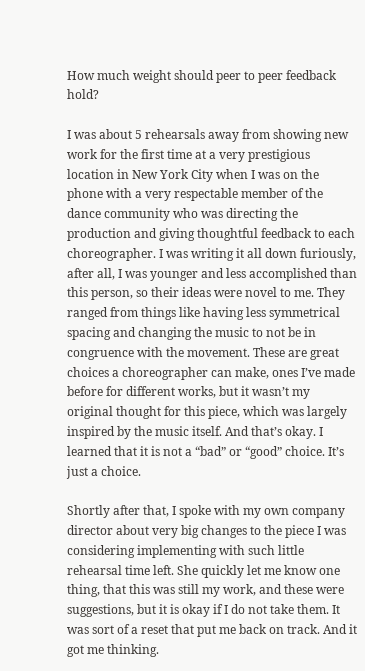How much weight should peer to peer feedback hold?

I was about 5 rehearsals away from showing new work for the first time at a very prestigious location in New York City when I was on the phone with a very respectable member of the dance community who was directing the production and giving thoughtful feedback to each choreographer. I was writing it all down furiously, after all, I was younger and less accomplished than this person, so their ideas were novel to me. They ranged from things like having less symmetrical spacing and changing the music to not be in congruence with the movement. These are great choices a choreographer can make, ones I’ve made before for different works, but it wasn’t my original thought for this piece, which was largely inspired by the music itself. And that’s okay. I learned that it is not a “bad” or “good” choice. It’s just a choice.

Shortly after that, I spoke with my own company director about very big changes to the piece I was considering implementing with such little rehearsal time left. She quickly let me know one thing, that this was still my work, and these were suggestions, but it is okay if I do not take them. It was sort of a reset that put me back on track. And it got me thinking.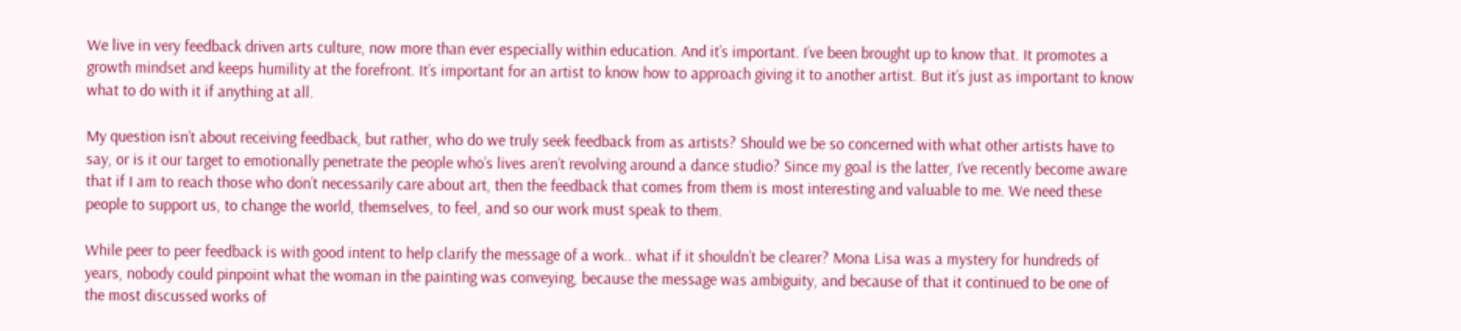We live in very feedback driven arts culture, now more than ever especially within education. And it’s important. I’ve been brought up to know that. It promotes a growth mindset and keeps humility at the forefront. It’s important for an artist to know how to approach giving it to another artist. But it’s just as important to know what to do with it if anything at all.

My question isn’t about receiving feedback, but rather, who do we truly seek feedback from as artists? Should we be so concerned with what other artists have to say, or is it our target to emotionally penetrate the people who’s lives aren’t revolving around a dance studio? Since my goal is the latter, I’ve recently become aware that if I am to reach those who don’t necessarily care about art, then the feedback that comes from them is most interesting and valuable to me. We need these people to support us, to change the world, themselves, to feel, and so our work must speak to them.

While peer to peer feedback is with good intent to help clarify the message of a work.. what if it shouldn’t be clearer? Mona Lisa was a mystery for hundreds of years, nobody could pinpoint what the woman in the painting was conveying, because the message was ambiguity, and because of that it continued to be one of the most discussed works of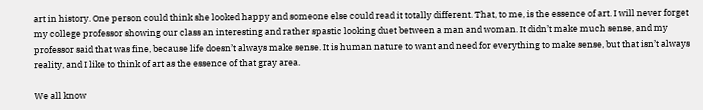art in history. One person could think she looked happy and someone else could read it totally different. That, to me, is the essence of art. I will never forget my college professor showing our class an interesting and rather spastic looking duet between a man and woman. It didn’t make much sense, and my professor said that was fine, because life doesn’t always make sense. It is human nature to want and need for everything to make sense, but that isn’t always reality, and I like to think of art as the essence of that gray area.

We all know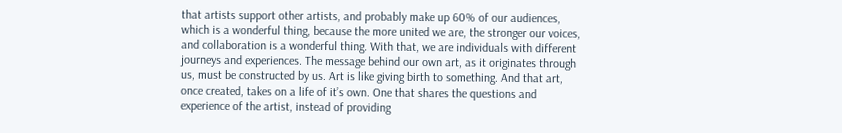that artists support other artists, and probably make up 60% of our audiences, which is a wonderful thing, because the more united we are, the stronger our voices, and collaboration is a wonderful thing. With that, we are individuals with different journeys and experiences. The message behind our own art, as it originates through us, must be constructed by us. Art is like giving birth to something. And that art, once created, takes on a life of it’s own. One that shares the questions and experience of the artist, instead of providing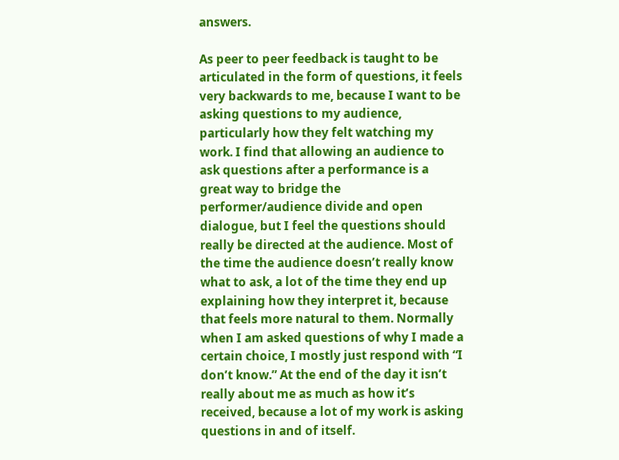answers.

As peer to peer feedback is taught to be articulated in the form of questions, it feels very backwards to me, because I want to be asking questions to my audience, particularly how they felt watching my work. I find that allowing an audience to ask questions after a performance is a great way to bridge the performer/audience divide and open dialogue, but I feel the questions should really be directed at the audience. Most of the time the audience doesn’t really know what to ask, a lot of the time they end up explaining how they interpret it, because that feels more natural to them. Normally when I am asked questions of why I made a certain choice, I mostly just respond with “I don’t know.” At the end of the day it isn’t really about me as much as how it’s received, because a lot of my work is asking questions in and of itself.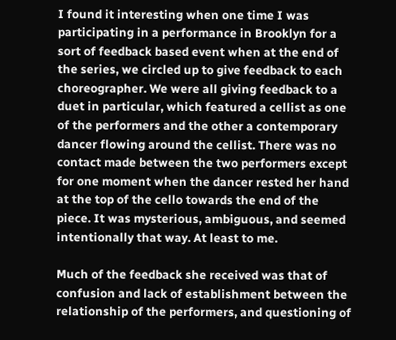I found it interesting when one time I was participating in a performance in Brooklyn for a sort of feedback based event when at the end of the series, we circled up to give feedback to each choreographer. We were all giving feedback to a duet in particular, which featured a cellist as one of the performers and the other a contemporary dancer flowing around the cellist. There was no contact made between the two performers except for one moment when the dancer rested her hand at the top of the cello towards the end of the piece. It was mysterious, ambiguous, and seemed intentionally that way. At least to me.

Much of the feedback she received was that of confusion and lack of establishment between the relationship of the performers, and questioning of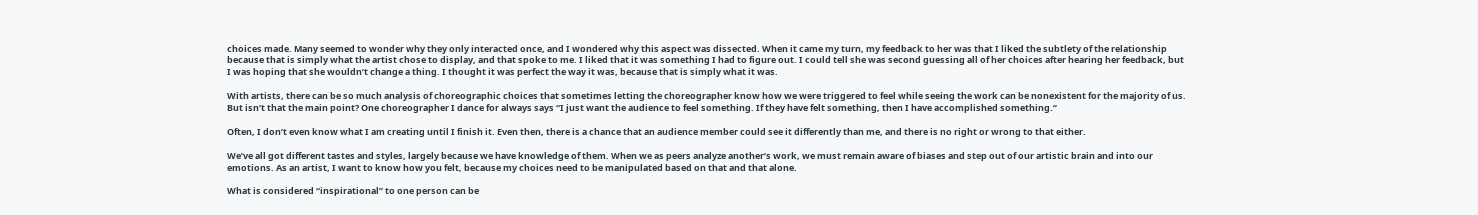choices made. Many seemed to wonder why they only interacted once, and I wondered why this aspect was dissected. When it came my turn, my feedback to her was that I liked the subtlety of the relationship because that is simply what the artist chose to display, and that spoke to me. I liked that it was something I had to figure out. I could tell she was second guessing all of her choices after hearing her feedback, but I was hoping that she wouldn’t change a thing. I thought it was perfect the way it was, because that is simply what it was.

With artists, there can be so much analysis of choreographic choices that sometimes letting the choreographer know how we were triggered to feel while seeing the work can be nonexistent for the majority of us. But isn’t that the main point? One choreographer I dance for always says “I just want the audience to feel something. If they have felt something, then I have accomplished something.”

Often, I don’t even know what I am creating until I finish it. Even then, there is a chance that an audience member could see it differently than me, and there is no right or wrong to that either.

We’ve all got different tastes and styles, largely because we have knowledge of them. When we as peers analyze another’s work, we must remain aware of biases and step out of our artistic brain and into our emotions. As an artist, I want to know how you felt, because my choices need to be manipulated based on that and that alone.

What is considered “inspirational” to one person can be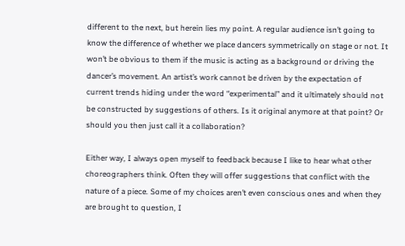different to the next, but herein lies my point. A regular audience isn’t going to know the difference of whether we place dancers symmetrically on stage or not. It won’t be obvious to them if the music is acting as a background or driving the dancer’s movement. An artist’s work cannot be driven by the expectation of current trends hiding under the word “experimental” and it ultimately should not be constructed by suggestions of others. Is it original anymore at that point? Or should you then just call it a collaboration?

Either way, I always open myself to feedback because I like to hear what other choreographers think. Often they will offer suggestions that conflict with the nature of a piece. Some of my choices aren’t even conscious ones and when they are brought to question, I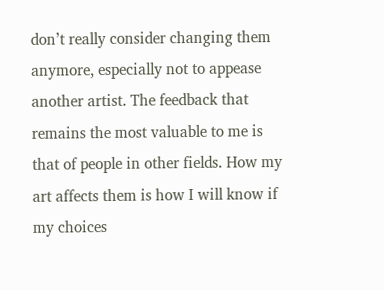don’t really consider changing them anymore, especially not to appease another artist. The feedback that remains the most valuable to me is that of people in other fields. How my art affects them is how I will know if my choices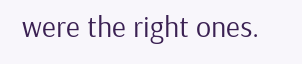were the right ones.